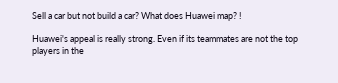Sell a car but not build a car? What does Huawei map? !

Huawei's appeal is really strong. Even if its teammates are not the top players in the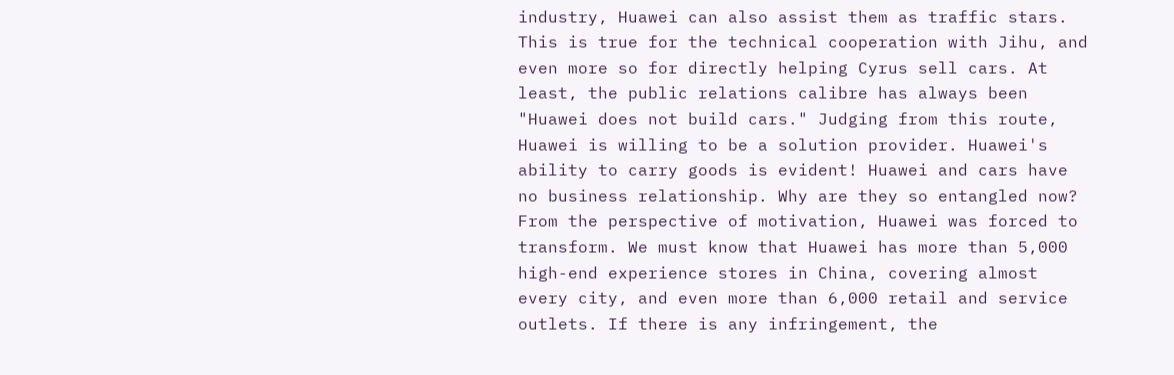industry, Huawei can also assist them as traffic stars. This is true for the technical cooperation with Jihu, and even more so for directly helping Cyrus sell cars. At least, the public relations calibre has always been "Huawei does not build cars." Judging from this route, Huawei is willing to be a solution provider. Huawei's ability to carry goods is evident! Huawei and cars have no business relationship. Why are they so entangled now? From the perspective of motivation, Huawei was forced to transform. We must know that Huawei has more than 5,000 high-end experience stores in China, covering almost every city, and even more than 6,000 retail and service outlets. If there is any infringement, the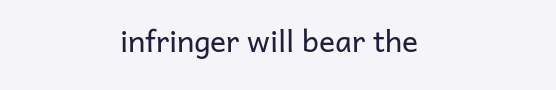infringer will bear the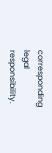corresponding legal responsibility.